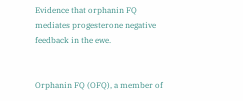Evidence that orphanin FQ mediates progesterone negative feedback in the ewe.


Orphanin FQ (OFQ), a member of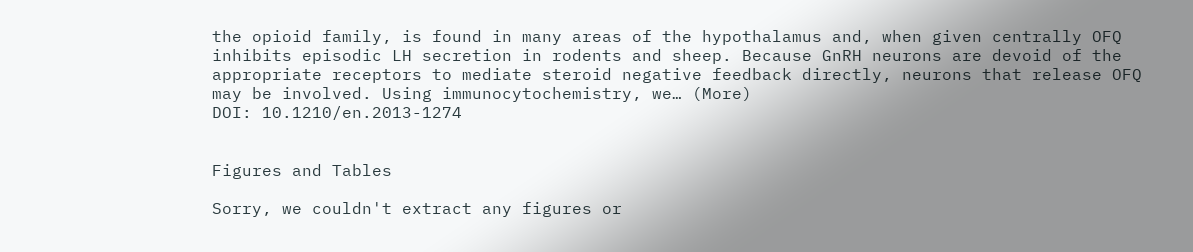the opioid family, is found in many areas of the hypothalamus and, when given centrally OFQ inhibits episodic LH secretion in rodents and sheep. Because GnRH neurons are devoid of the appropriate receptors to mediate steroid negative feedback directly, neurons that release OFQ may be involved. Using immunocytochemistry, we… (More)
DOI: 10.1210/en.2013-1274


Figures and Tables

Sorry, we couldn't extract any figures or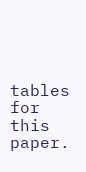tables for this paper.